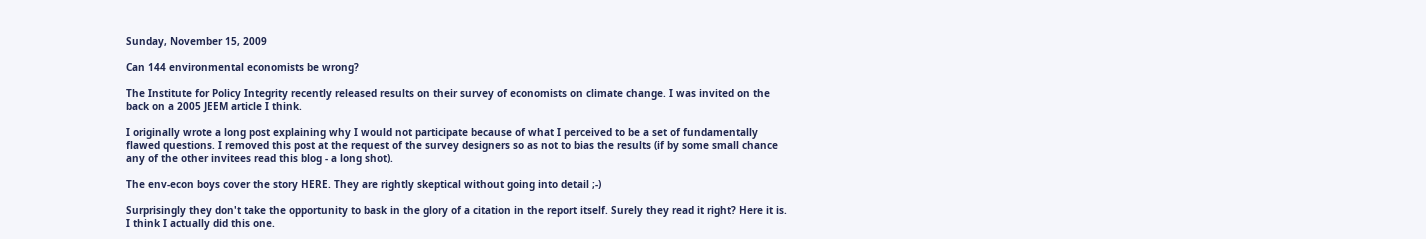Sunday, November 15, 2009

Can 144 environmental economists be wrong?

The Institute for Policy Integrity recently released results on their survey of economists on climate change. I was invited on the back on a 2005 JEEM article I think.

I originally wrote a long post explaining why I would not participate because of what I perceived to be a set of fundamentally flawed questions. I removed this post at the request of the survey designers so as not to bias the results (if by some small chance any of the other invitees read this blog - a long shot).

The env-econ boys cover the story HERE. They are rightly skeptical without going into detail ;-)

Surprisingly they don't take the opportunity to bask in the glory of a citation in the report itself. Surely they read it right? Here it is. I think I actually did this one.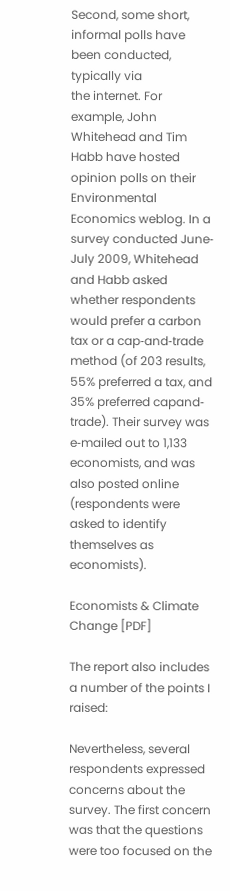Second, some short, informal polls have been conducted, typically via
the internet. For example, John Whitehead and Tim Habb have hosted opinion polls on their Environmental Economics weblog. In a survey conducted June‐July 2009, Whitehead and Habb asked whether respondents would prefer a carbon tax or a cap‐and‐trade method (of 203 results, 55% preferred a tax, and 35% preferred capand‐trade). Their survey was e‐mailed out to 1,133 economists, and was also posted online (respondents were asked to identify themselves as economists).

Economists & Climate Change [PDF]

The report also includes a number of the points I raised:

Nevertheless, several respondents expressed concerns about the survey. The first concern was that the questions were too focused on the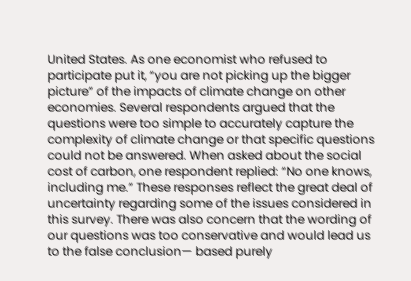United States. As one economist who refused to participate put it, “you are not picking up the bigger picture” of the impacts of climate change on other economies. Several respondents argued that the questions were too simple to accurately capture the complexity of climate change or that specific questions could not be answered. When asked about the social cost of carbon, one respondent replied: “No one knows, including me.” These responses reflect the great deal of uncertainty regarding some of the issues considered in this survey. There was also concern that the wording of our questions was too conservative and would lead us to the false conclusion— based purely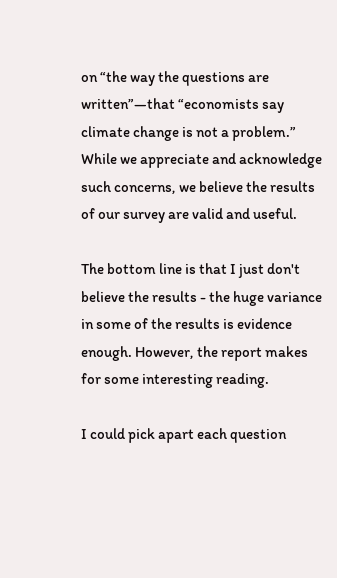on “the way the questions are written”—that “economists say climate change is not a problem.” While we appreciate and acknowledge such concerns, we believe the results of our survey are valid and useful.

The bottom line is that I just don't believe the results - the huge variance in some of the results is evidence enough. However, the report makes for some interesting reading.

I could pick apart each question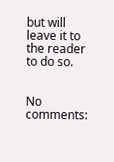but will leave it to the reader to do so.


No comments: